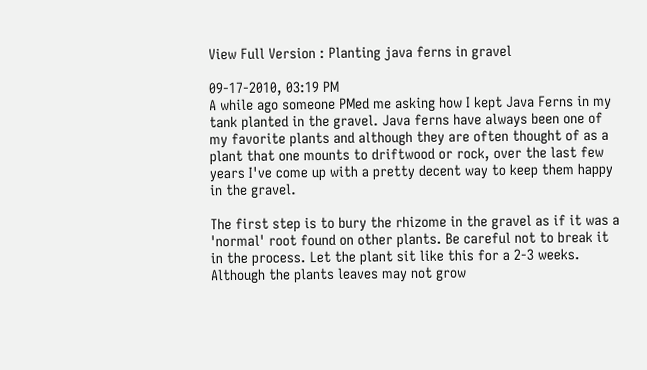View Full Version : Planting java ferns in gravel

09-17-2010, 03:19 PM
A while ago someone PMed me asking how I kept Java Ferns in my tank planted in the gravel. Java ferns have always been one of my favorite plants and although they are often thought of as a plant that one mounts to driftwood or rock, over the last few years I've come up with a pretty decent way to keep them happy in the gravel.

The first step is to bury the rhizome in the gravel as if it was a 'normal' root found on other plants. Be careful not to break it in the process. Let the plant sit like this for a 2-3 weeks. Although the plants leaves may not grow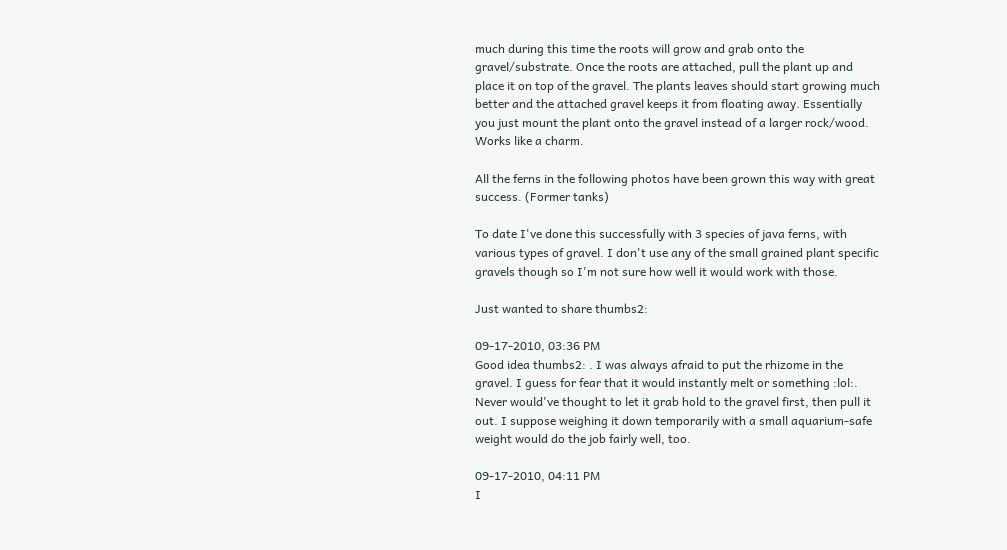much during this time the roots will grow and grab onto the gravel/substrate. Once the roots are attached, pull the plant up and place it on top of the gravel. The plants leaves should start growing much better and the attached gravel keeps it from floating away. Essentially you just mount the plant onto the gravel instead of a larger rock/wood. Works like a charm.

All the ferns in the following photos have been grown this way with great success. (Former tanks)

To date I've done this successfully with 3 species of java ferns, with various types of gravel. I don't use any of the small grained plant specific gravels though so I'm not sure how well it would work with those.

Just wanted to share thumbs2:

09-17-2010, 03:36 PM
Good idea thumbs2: . I was always afraid to put the rhizome in the gravel. I guess for fear that it would instantly melt or something :lol:. Never would've thought to let it grab hold to the gravel first, then pull it out. I suppose weighing it down temporarily with a small aquarium-safe weight would do the job fairly well, too.

09-17-2010, 04:11 PM
I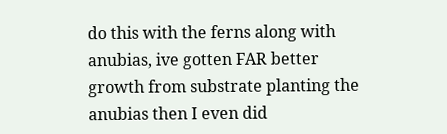do this with the ferns along with anubias, ive gotten FAR better growth from substrate planting the anubias then I even did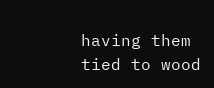having them tied to wood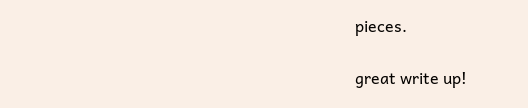pieces.

great write up!